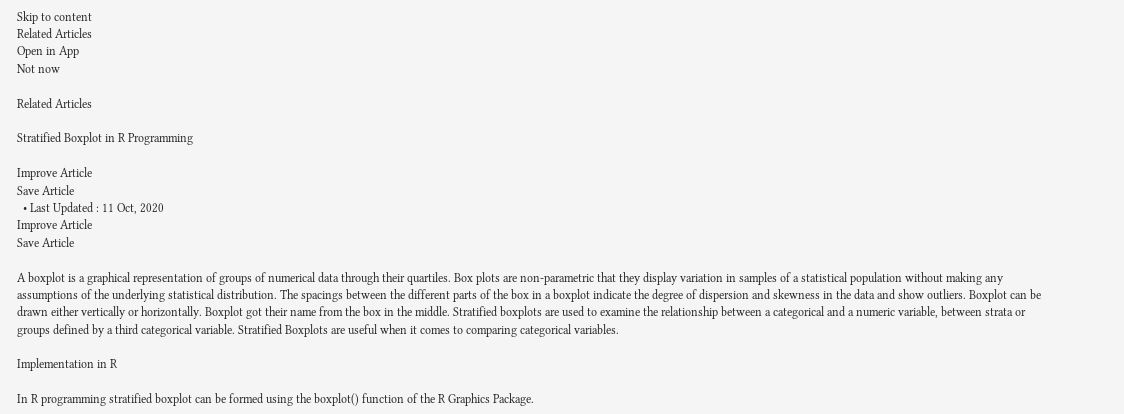Skip to content
Related Articles
Open in App
Not now

Related Articles

Stratified Boxplot in R Programming

Improve Article
Save Article
  • Last Updated : 11 Oct, 2020
Improve Article
Save Article

A boxplot is a graphical representation of groups of numerical data through their quartiles. Box plots are non-parametric that they display variation in samples of a statistical population without making any assumptions of the underlying statistical distribution. The spacings between the different parts of the box in a boxplot indicate the degree of dispersion and skewness in the data and show outliers. Boxplot can be drawn either vertically or horizontally. Boxplot got their name from the box in the middle. Stratified boxplots are used to examine the relationship between a categorical and a numeric variable, between strata or groups defined by a third categorical variable. Stratified Boxplots are useful when it comes to comparing categorical variables.

Implementation in R

In R programming stratified boxplot can be formed using the boxplot() function of the R Graphics Package.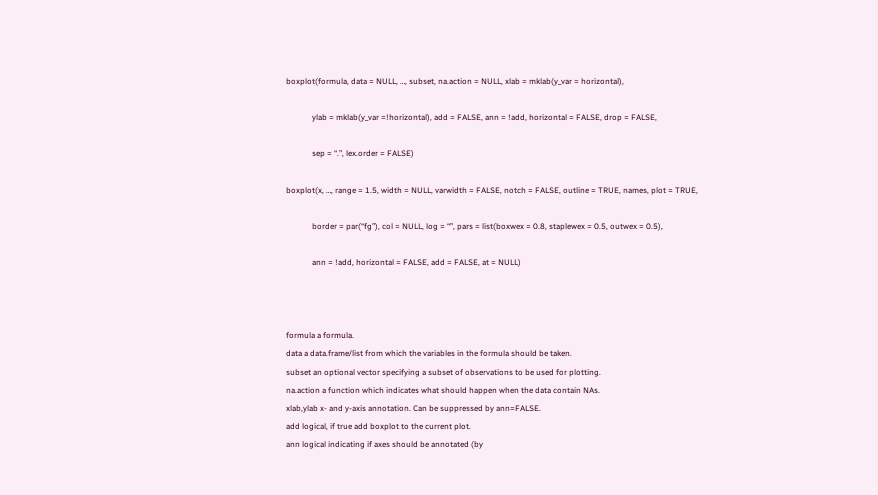boxplot(formula, data = NULL, …, subset, na.action = NULL, xlab = mklab(y_var = horizontal),

             ylab = mklab(y_var =!horizontal), add = FALSE, ann = !add, horizontal = FALSE, drop = FALSE,

             sep = “.”, lex.order = FALSE)

boxplot(x, …, range = 1.5, width = NULL, varwidth = FALSE, notch = FALSE, outline = TRUE, names, plot = TRUE,

             border = par(“fg”), col = NULL, log = “”, pars = list(boxwex = 0.8, staplewex = 0.5, outwex = 0.5),

             ann = !add, horizontal = FALSE, add = FALSE, at = NULL)



formula a formula.
data a data.frame/list from which the variables in the formula should be taken.
subset an optional vector specifying a subset of observations to be used for plotting.
na.action a function which indicates what should happen when the data contain NAs.
xlab,ylab x- and y-axis annotation. Can be suppressed by ann=FALSE.
add logical, if true add boxplot to the current plot.
ann logical indicating if axes should be annotated (by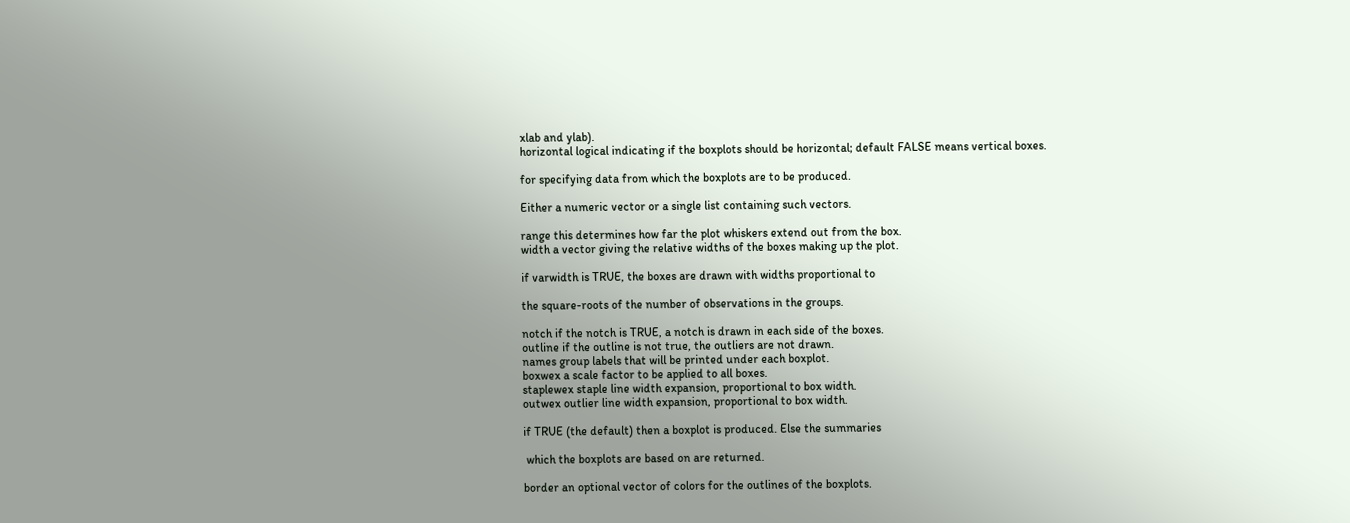xlab and ylab).
horizontal logical indicating if the boxplots should be horizontal; default FALSE means vertical boxes.

for specifying data from which the boxplots are to be produced.

Either a numeric vector or a single list containing such vectors.

range this determines how far the plot whiskers extend out from the box.
width a vector giving the relative widths of the boxes making up the plot.

if varwidth is TRUE, the boxes are drawn with widths proportional to

the square-roots of the number of observations in the groups.

notch if the notch is TRUE, a notch is drawn in each side of the boxes.
outline if the outline is not true, the outliers are not drawn.
names group labels that will be printed under each boxplot.
boxwex a scale factor to be applied to all boxes.
staplewex staple line width expansion, proportional to box width.
outwex outlier line width expansion, proportional to box width.

if TRUE (the default) then a boxplot is produced. Else the summaries

 which the boxplots are based on are returned.

border an optional vector of colors for the outlines of the boxplots.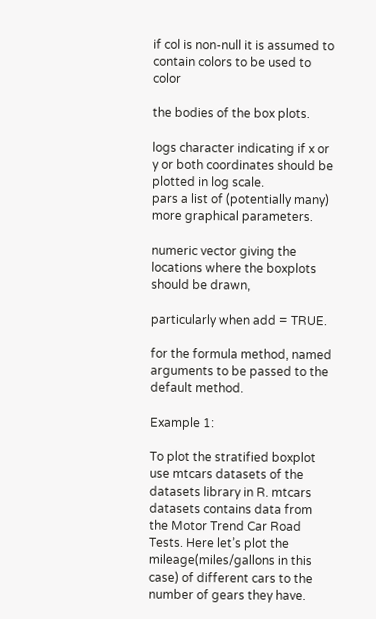if col is non-null it is assumed to contain colors to be used to color

the bodies of the box plots.

logs character indicating if x or y or both coordinates should be plotted in log scale.
pars a list of (potentially many) more graphical parameters.

numeric vector giving the locations where the boxplots should be drawn,

particularly when add = TRUE.

for the formula method, named arguments to be passed to the default method.

Example 1:

To plot the stratified boxplot use mtcars datasets of the datasets library in R. mtcars datasets contains data from the Motor Trend Car Road Tests. Here let’s plot the mileage(miles/gallons in this case) of different cars to the number of gears they have.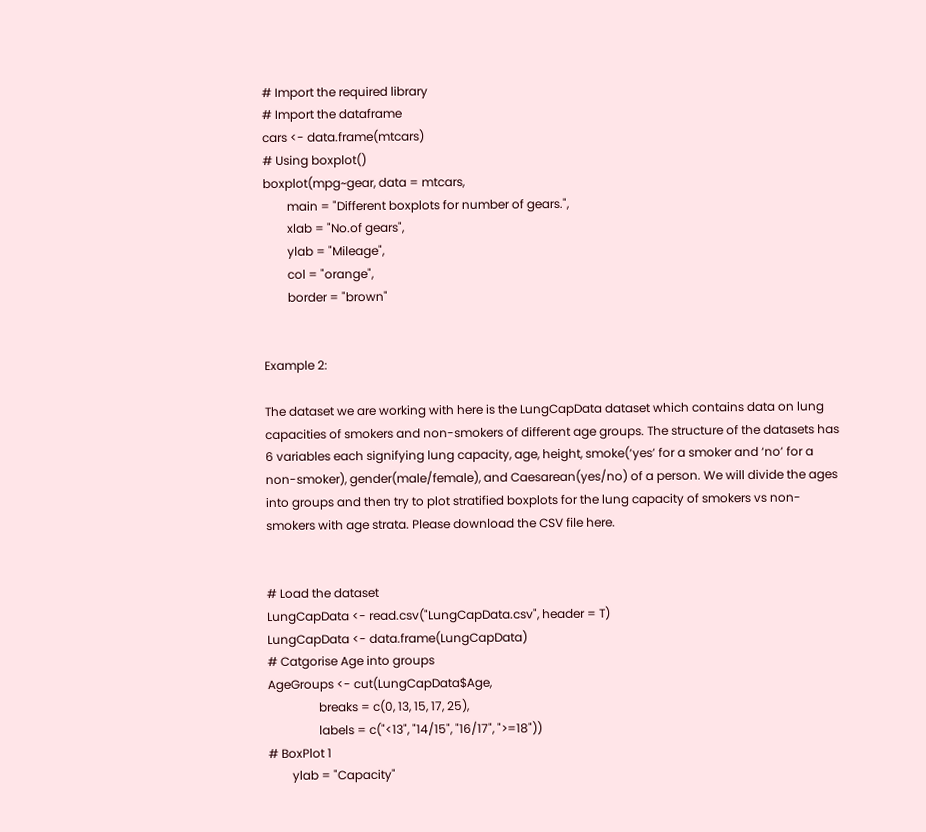# Import the required library
# Import the dataframe
cars <- data.frame(mtcars)
# Using boxplot()
boxplot(mpg~gear, data = mtcars,
        main = "Different boxplots for number of gears.",
        xlab = "No.of gears",
        ylab = "Mileage",
        col = "orange",
        border = "brown"


Example 2:

The dataset we are working with here is the LungCapData dataset which contains data on lung capacities of smokers and non-smokers of different age groups. The structure of the datasets has 6 variables each signifying lung capacity, age, height, smoke(‘yes’ for a smoker and ‘no’ for a non-smoker), gender(male/female), and Caesarean(yes/no) of a person. We will divide the ages into groups and then try to plot stratified boxplots for the lung capacity of smokers vs non-smokers with age strata. Please download the CSV file here.


# Load the dataset
LungCapData <- read.csv("LungCapData.csv", header = T)
LungCapData <- data.frame(LungCapData)
# Catgorise Age into groups
AgeGroups <- cut(LungCapData$Age,
                 breaks = c(0, 13, 15, 17, 25),
                 labels = c("<13", "14/15", "16/17", ">=18"))
# BoxPlot 1
        ylab = "Capacity"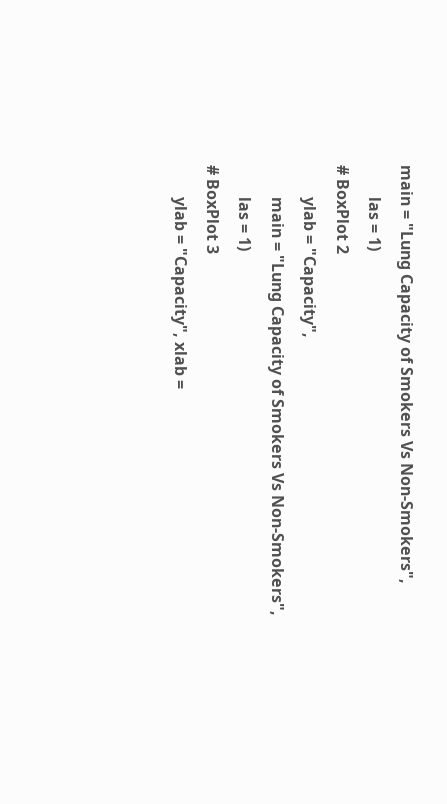main = "Lung Capacity of Smokers Vs Non-Smokers",
        las = 1)
# BoxPlot 2
        ylab = "Capacity",
        main = "Lung Capacity of Smokers Vs Non-Smokers",
        las = 1)
# BoxPlot 3
        ylab = "Capacity", xlab =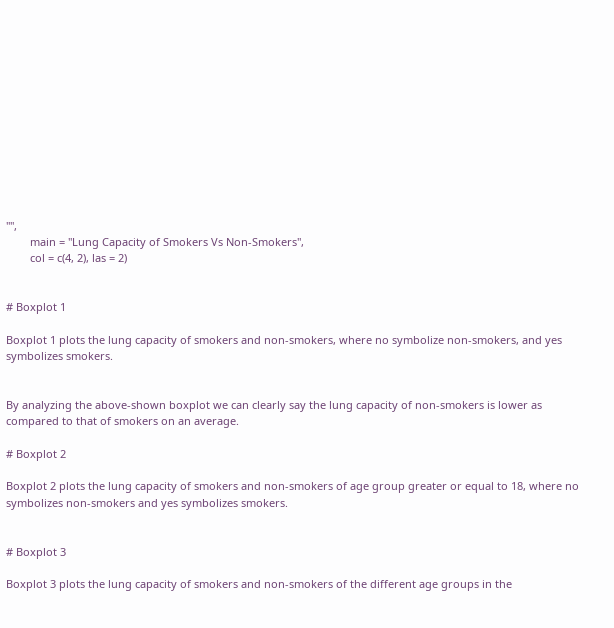"",
        main = "Lung Capacity of Smokers Vs Non-Smokers",
        col = c(4, 2), las = 2)


# Boxplot 1

Boxplot 1 plots the lung capacity of smokers and non-smokers, where no symbolize non-smokers, and yes symbolizes smokers.


By analyzing the above-shown boxplot we can clearly say the lung capacity of non-smokers is lower as compared to that of smokers on an average.

# Boxplot 2

Boxplot 2 plots the lung capacity of smokers and non-smokers of age group greater or equal to 18, where no symbolizes non-smokers and yes symbolizes smokers.


# Boxplot 3

Boxplot 3 plots the lung capacity of smokers and non-smokers of the different age groups in the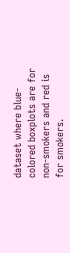dataset where blue-colored boxplots are for non-smokers and red is for smokers.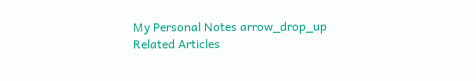My Personal Notes arrow_drop_up
Related Articles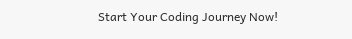Start Your Coding Journey Now!